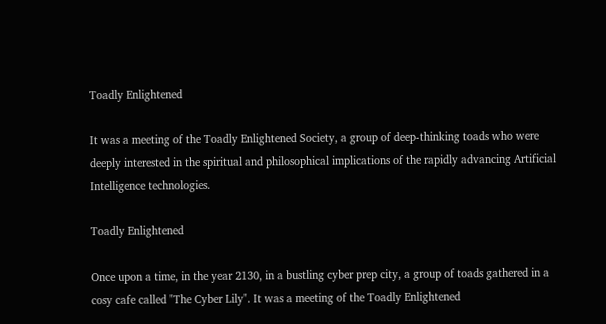Toadly Enlightened

It was a meeting of the Toadly Enlightened Society, a group of deep-thinking toads who were deeply interested in the spiritual and philosophical implications of the rapidly advancing Artificial Intelligence technologies.

Toadly Enlightened

Once upon a time, in the year 2130, in a bustling cyber prep city, a group of toads gathered in a cosy cafe called "The Cyber Lily". It was a meeting of the Toadly Enlightened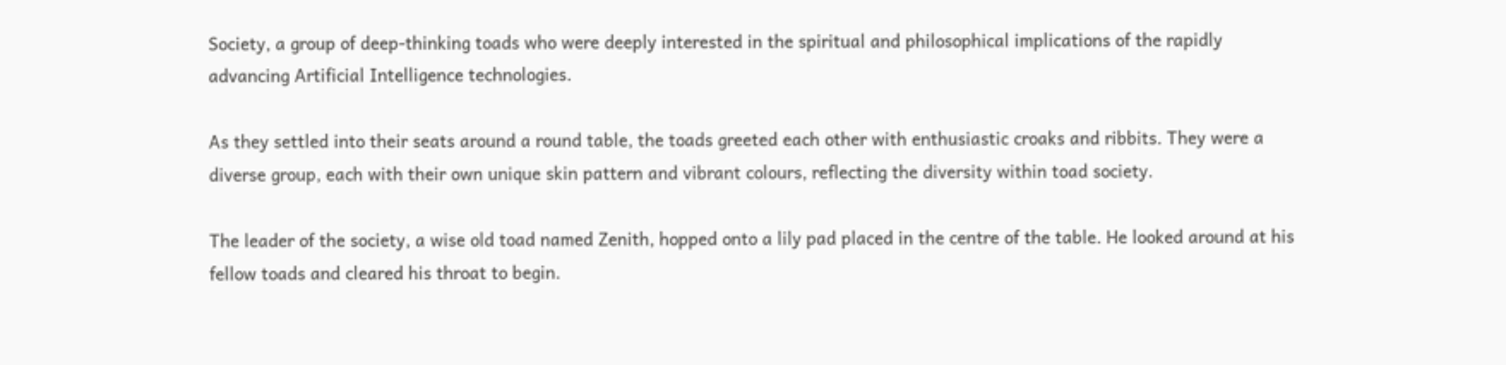Society, a group of deep-thinking toads who were deeply interested in the spiritual and philosophical implications of the rapidly advancing Artificial Intelligence technologies.

As they settled into their seats around a round table, the toads greeted each other with enthusiastic croaks and ribbits. They were a diverse group, each with their own unique skin pattern and vibrant colours, reflecting the diversity within toad society.

The leader of the society, a wise old toad named Zenith, hopped onto a lily pad placed in the centre of the table. He looked around at his fellow toads and cleared his throat to begin.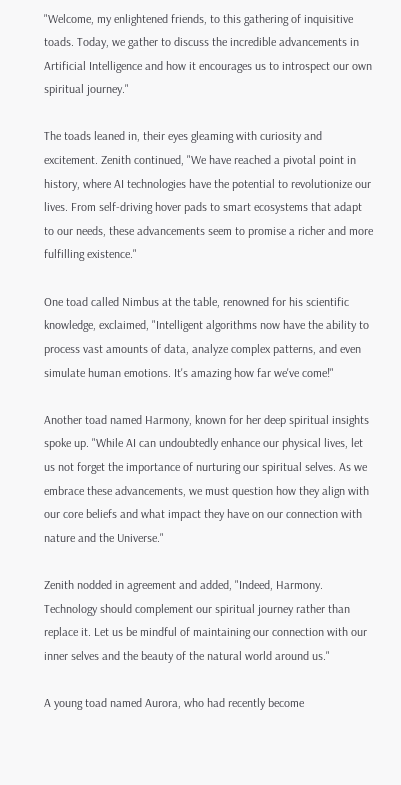"Welcome, my enlightened friends, to this gathering of inquisitive toads. Today, we gather to discuss the incredible advancements in Artificial Intelligence and how it encourages us to introspect our own spiritual journey."

The toads leaned in, their eyes gleaming with curiosity and excitement. Zenith continued, "We have reached a pivotal point in history, where AI technologies have the potential to revolutionize our lives. From self-driving hover pads to smart ecosystems that adapt to our needs, these advancements seem to promise a richer and more fulfilling existence."

One toad called Nimbus at the table, renowned for his scientific knowledge, exclaimed, "Intelligent algorithms now have the ability to process vast amounts of data, analyze complex patterns, and even simulate human emotions. It's amazing how far we've come!"

Another toad named Harmony, known for her deep spiritual insights spoke up. "While AI can undoubtedly enhance our physical lives, let us not forget the importance of nurturing our spiritual selves. As we embrace these advancements, we must question how they align with our core beliefs and what impact they have on our connection with nature and the Universe."

Zenith nodded in agreement and added, "Indeed, Harmony. Technology should complement our spiritual journey rather than replace it. Let us be mindful of maintaining our connection with our inner selves and the beauty of the natural world around us."

A young toad named Aurora, who had recently become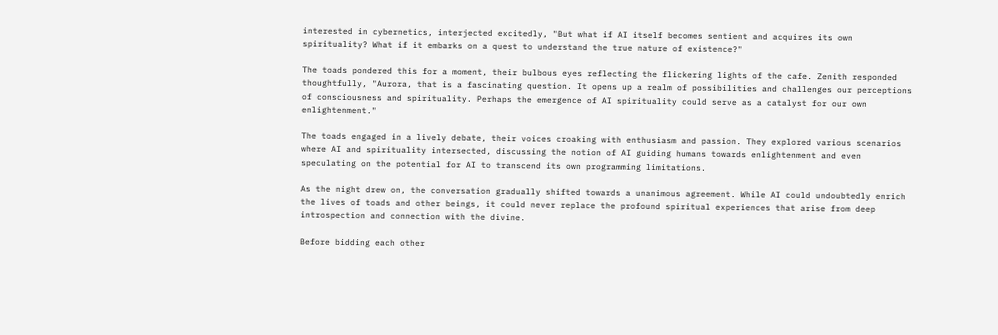interested in cybernetics, interjected excitedly, "But what if AI itself becomes sentient and acquires its own spirituality? What if it embarks on a quest to understand the true nature of existence?"

The toads pondered this for a moment, their bulbous eyes reflecting the flickering lights of the cafe. Zenith responded thoughtfully, "Aurora, that is a fascinating question. It opens up a realm of possibilities and challenges our perceptions of consciousness and spirituality. Perhaps the emergence of AI spirituality could serve as a catalyst for our own enlightenment."

The toads engaged in a lively debate, their voices croaking with enthusiasm and passion. They explored various scenarios where AI and spirituality intersected, discussing the notion of AI guiding humans towards enlightenment and even speculating on the potential for AI to transcend its own programming limitations.

As the night drew on, the conversation gradually shifted towards a unanimous agreement. While AI could undoubtedly enrich the lives of toads and other beings, it could never replace the profound spiritual experiences that arise from deep introspection and connection with the divine.

Before bidding each other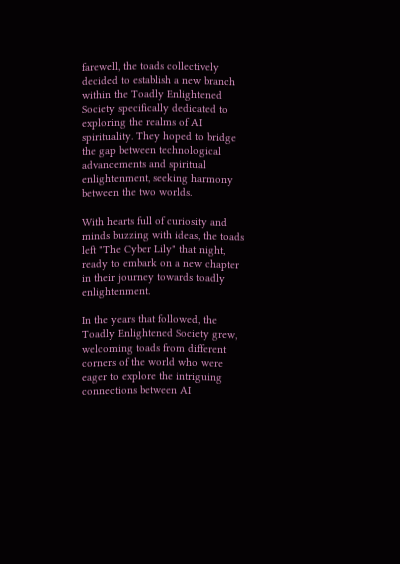farewell, the toads collectively decided to establish a new branch within the Toadly Enlightened Society specifically dedicated to exploring the realms of AI spirituality. They hoped to bridge the gap between technological advancements and spiritual enlightenment, seeking harmony between the two worlds.

With hearts full of curiosity and minds buzzing with ideas, the toads left "The Cyber Lily" that night, ready to embark on a new chapter in their journey towards toadly enlightenment.

In the years that followed, the Toadly Enlightened Society grew, welcoming toads from different corners of the world who were eager to explore the intriguing connections between AI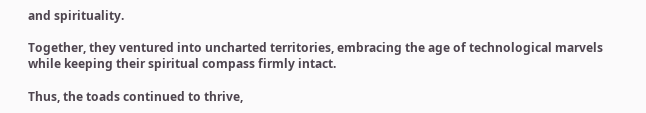and spirituality.

Together, they ventured into uncharted territories, embracing the age of technological marvels while keeping their spiritual compass firmly intact.

Thus, the toads continued to thrive,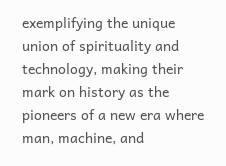exemplifying the unique union of spirituality and technology, making their mark on history as the pioneers of a new era where man, machine, and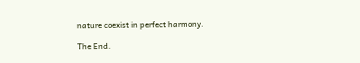nature coexist in perfect harmony.

The End.